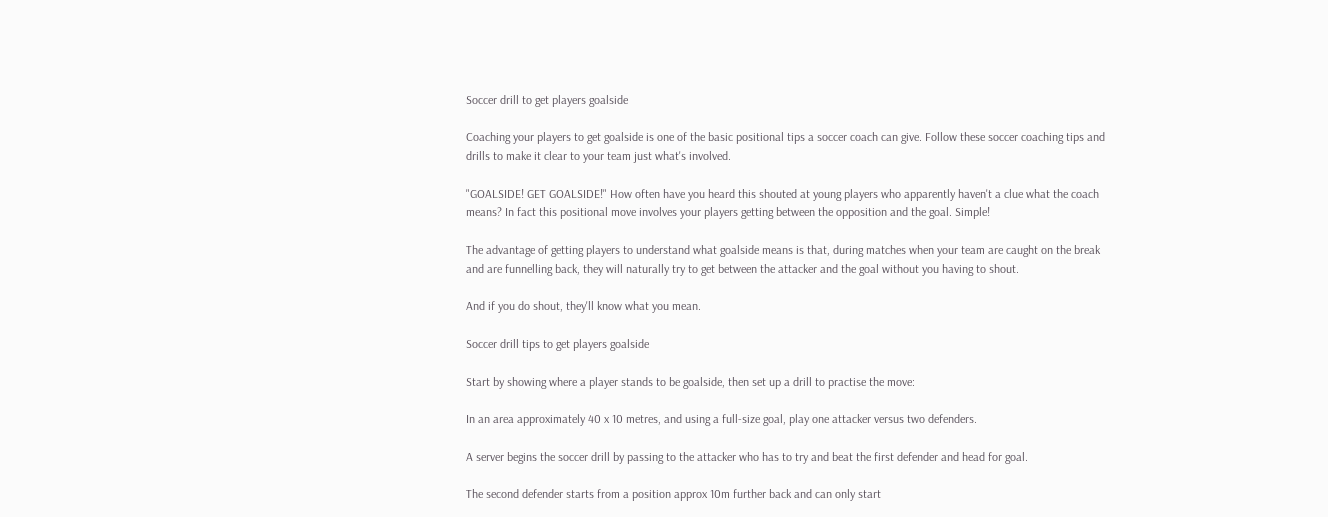Soccer drill to get players goalside

Coaching your players to get goalside is one of the basic positional tips a soccer coach can give. Follow these soccer coaching tips and drills to make it clear to your team just what's involved.

"GOALSIDE! GET GOALSIDE!" How often have you heard this shouted at young players who apparently haven't a clue what the coach means? In fact this positional move involves your players getting between the opposition and the goal. Simple!

The advantage of getting players to understand what goalside means is that, during matches when your team are caught on the break and are funnelling back, they will naturally try to get between the attacker and the goal without you having to shout.

And if you do shout, they'll know what you mean.

Soccer drill tips to get players goalside

Start by showing where a player stands to be goalside, then set up a drill to practise the move:

In an area approximately 40 x 10 metres, and using a full-size goal, play one attacker versus two defenders.

A server begins the soccer drill by passing to the attacker who has to try and beat the first defender and head for goal.

The second defender starts from a position approx 10m further back and can only start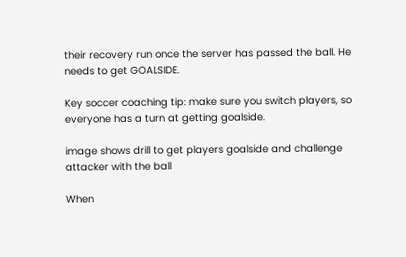their recovery run once the server has passed the ball. He needs to get GOALSIDE.

Key soccer coaching tip: make sure you switch players, so everyone has a turn at getting goalside.

image shows drill to get players goalside and challenge attacker with the ball

When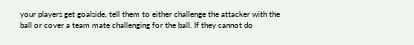your players get goalside, tell them to either challenge the attacker with the ball or cover a team mate challenging for the ball. If they cannot do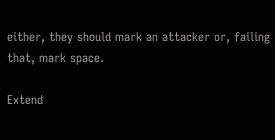either, they should mark an attacker or, failing that, mark space.

Extend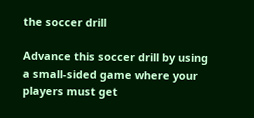the soccer drill

Advance this soccer drill by using a small-sided game where your players must get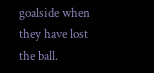goalside when they have lost the ball.